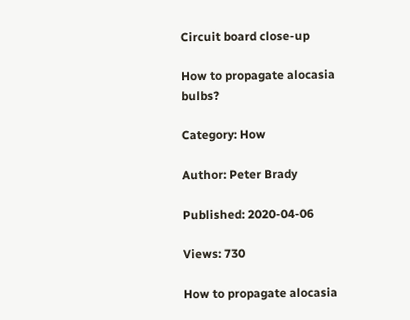Circuit board close-up

How to propagate alocasia bulbs?

Category: How

Author: Peter Brady

Published: 2020-04-06

Views: 730

How to propagate alocasia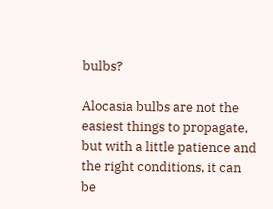bulbs?

Alocasia bulbs are not the easiest things to propagate, but with a little patience and the right conditions, it can be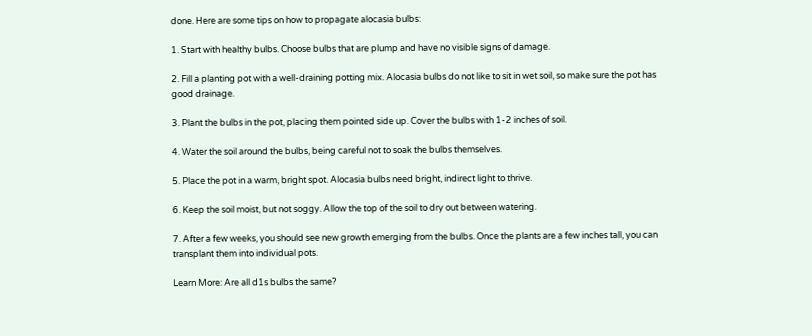done. Here are some tips on how to propagate alocasia bulbs:

1. Start with healthy bulbs. Choose bulbs that are plump and have no visible signs of damage.

2. Fill a planting pot with a well-draining potting mix. Alocasia bulbs do not like to sit in wet soil, so make sure the pot has good drainage.

3. Plant the bulbs in the pot, placing them pointed side up. Cover the bulbs with 1-2 inches of soil.

4. Water the soil around the bulbs, being careful not to soak the bulbs themselves.

5. Place the pot in a warm, bright spot. Alocasia bulbs need bright, indirect light to thrive.

6. Keep the soil moist, but not soggy. Allow the top of the soil to dry out between watering.

7. After a few weeks, you should see new growth emerging from the bulbs. Once the plants are a few inches tall, you can transplant them into individual pots.

Learn More: Are all d1s bulbs the same?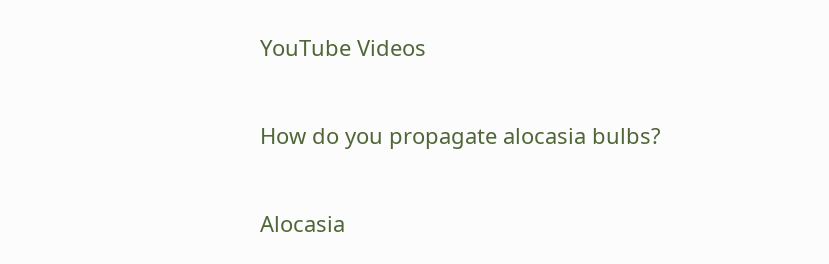YouTube Videos

How do you propagate alocasia bulbs?

Alocasia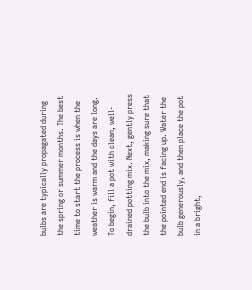bulbs are typically propagated during the spring or summer months. The best time to start the process is when the weather is warm and the days are long. To begin, fill a pot with clean, well-drained potting mix. Next, gently press the bulb into the mix, making sure that the pointed end is facing up. Water the bulb generously, and then place the pot in a bright,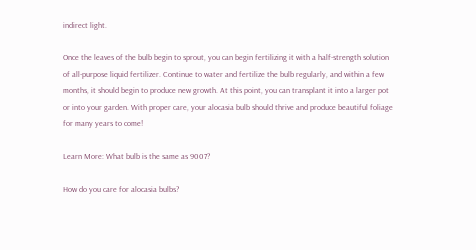indirect light.

Once the leaves of the bulb begin to sprout, you can begin fertilizing it with a half-strength solution of all-purpose liquid fertilizer. Continue to water and fertilize the bulb regularly, and within a few months, it should begin to produce new growth. At this point, you can transplant it into a larger pot or into your garden. With proper care, your alocasia bulb should thrive and produce beautiful foliage for many years to come!

Learn More: What bulb is the same as 9007?

How do you care for alocasia bulbs?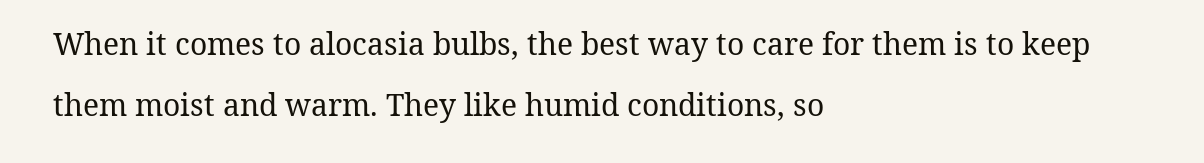When it comes to alocasia bulbs, the best way to care for them is to keep them moist and warm. They like humid conditions, so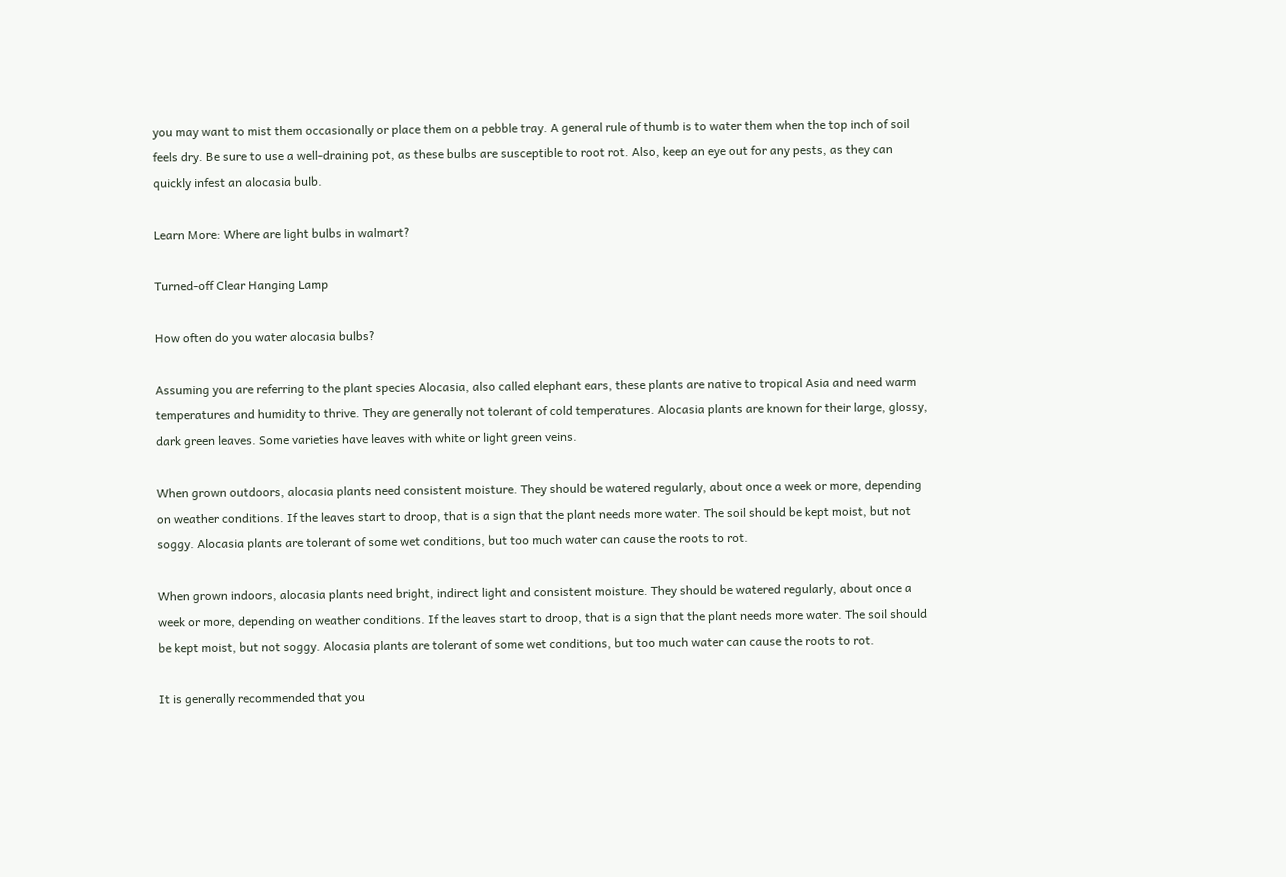you may want to mist them occasionally or place them on a pebble tray. A general rule of thumb is to water them when the top inch of soil feels dry. Be sure to use a well-draining pot, as these bulbs are susceptible to root rot. Also, keep an eye out for any pests, as they can quickly infest an alocasia bulb.

Learn More: Where are light bulbs in walmart?

Turned-off Clear Hanging Lamp

How often do you water alocasia bulbs?

Assuming you are referring to the plant species Alocasia, also called elephant ears, these plants are native to tropical Asia and need warm temperatures and humidity to thrive. They are generally not tolerant of cold temperatures. Alocasia plants are known for their large, glossy, dark green leaves. Some varieties have leaves with white or light green veins.

When grown outdoors, alocasia plants need consistent moisture. They should be watered regularly, about once a week or more, depending on weather conditions. If the leaves start to droop, that is a sign that the plant needs more water. The soil should be kept moist, but not soggy. Alocasia plants are tolerant of some wet conditions, but too much water can cause the roots to rot.

When grown indoors, alocasia plants need bright, indirect light and consistent moisture. They should be watered regularly, about once a week or more, depending on weather conditions. If the leaves start to droop, that is a sign that the plant needs more water. The soil should be kept moist, but not soggy. Alocasia plants are tolerant of some wet conditions, but too much water can cause the roots to rot.

It is generally recommended that you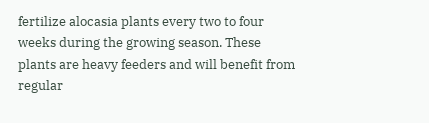fertilize alocasia plants every two to four weeks during the growing season. These plants are heavy feeders and will benefit from regular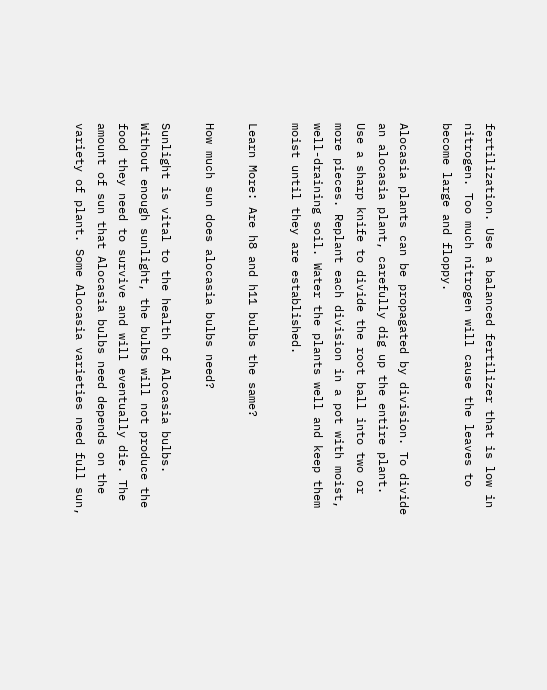fertilization. Use a balanced fertilizer that is low in nitrogen. Too much nitrogen will cause the leaves to become large and floppy.

Alocasia plants can be propagated by division. To divide an alocasia plant, carefully dig up the entire plant. Use a sharp knife to divide the root ball into two or more pieces. Replant each division in a pot with moist, well-draining soil. Water the plants well and keep them moist until they are established.

Learn More: Are h8 and h11 bulbs the same?

How much sun does alocasia bulbs need?

Sunlight is vital to the health of Alocasia bulbs. Without enough sunlight, the bulbs will not produce the food they need to survive and will eventually die. The amount of sun that Alocasia bulbs need depends on the variety of plant. Some Alocasia varieties need full sun,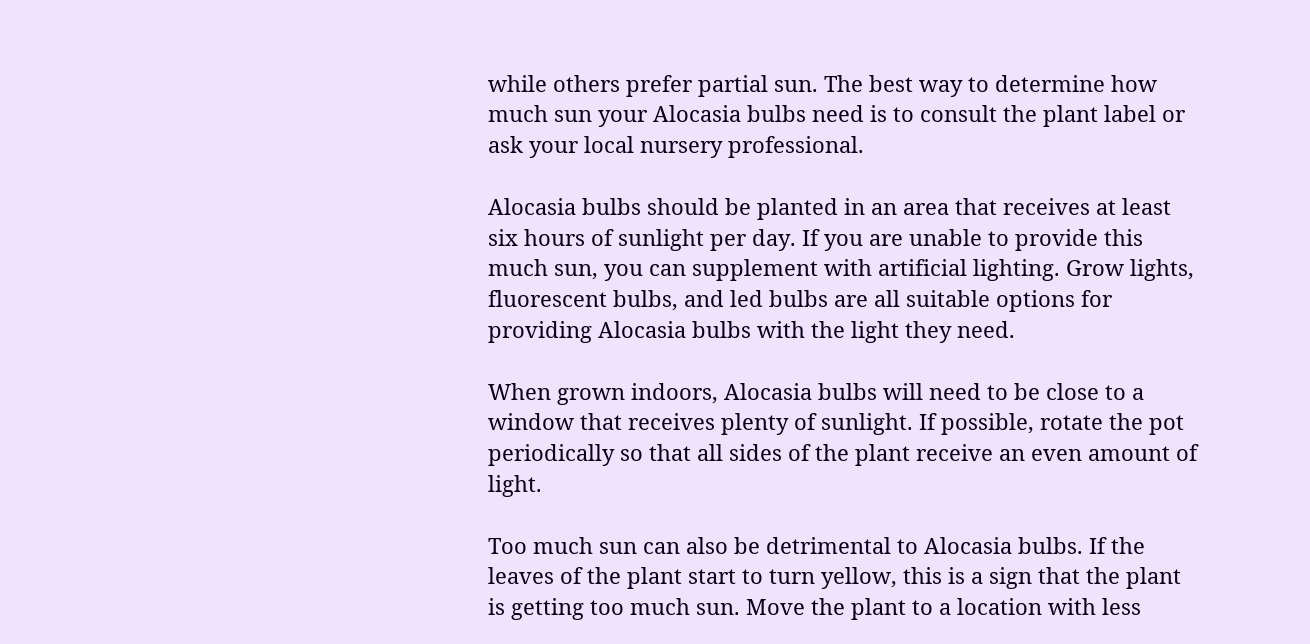while others prefer partial sun. The best way to determine how much sun your Alocasia bulbs need is to consult the plant label or ask your local nursery professional.

Alocasia bulbs should be planted in an area that receives at least six hours of sunlight per day. If you are unable to provide this much sun, you can supplement with artificial lighting. Grow lights, fluorescent bulbs, and led bulbs are all suitable options for providing Alocasia bulbs with the light they need.

When grown indoors, Alocasia bulbs will need to be close to a window that receives plenty of sunlight. If possible, rotate the pot periodically so that all sides of the plant receive an even amount of light.

Too much sun can also be detrimental to Alocasia bulbs. If the leaves of the plant start to turn yellow, this is a sign that the plant is getting too much sun. Move the plant to a location with less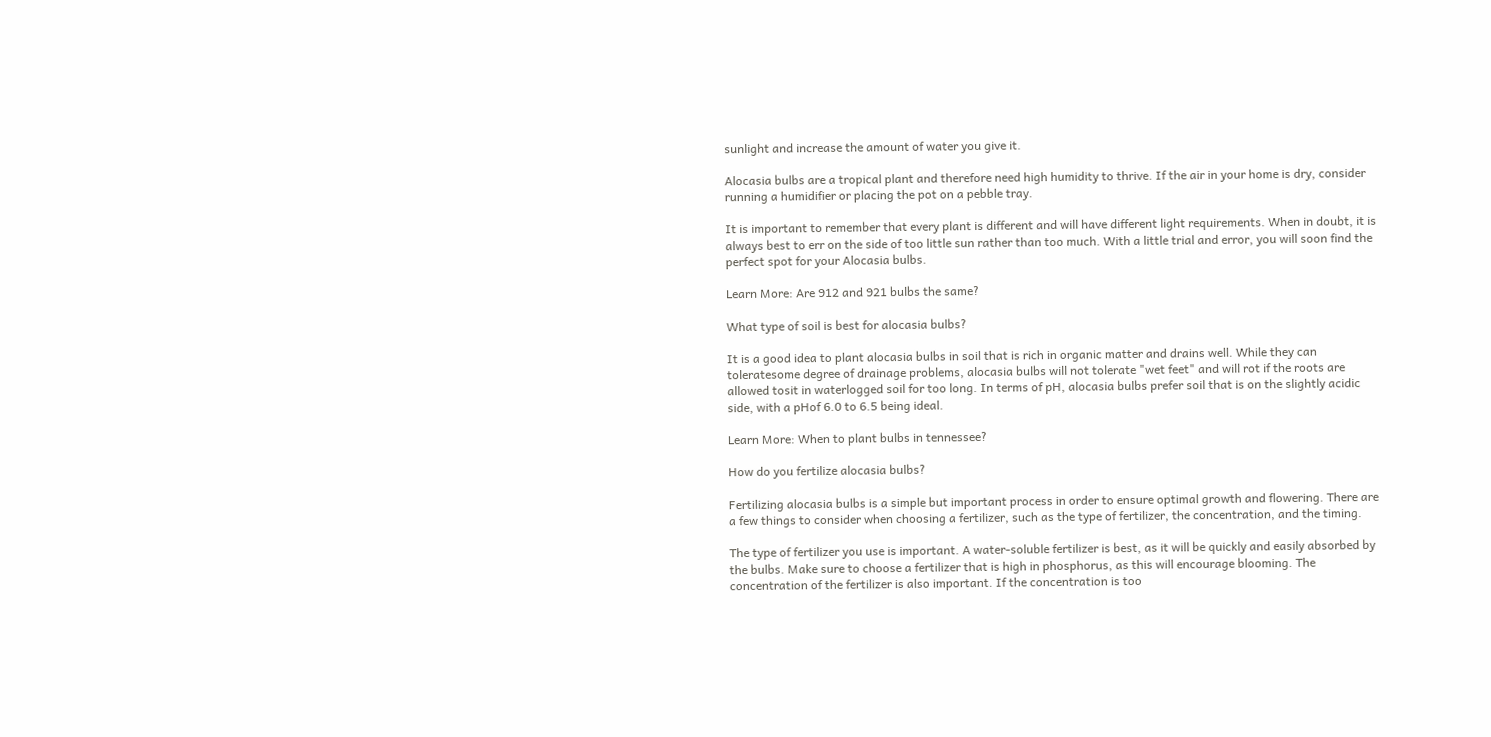sunlight and increase the amount of water you give it.

Alocasia bulbs are a tropical plant and therefore need high humidity to thrive. If the air in your home is dry, consider running a humidifier or placing the pot on a pebble tray.

It is important to remember that every plant is different and will have different light requirements. When in doubt, it is always best to err on the side of too little sun rather than too much. With a little trial and error, you will soon find the perfect spot for your Alocasia bulbs.

Learn More: Are 912 and 921 bulbs the same?

What type of soil is best for alocasia bulbs?

It is a good idea to plant alocasia bulbs in soil that is rich in organic matter and drains well. While they can toleratesome degree of drainage problems, alocasia bulbs will not tolerate "wet feet" and will rot if the roots are allowed tosit in waterlogged soil for too long. In terms of pH, alocasia bulbs prefer soil that is on the slightly acidic side, with a pHof 6.0 to 6.5 being ideal.

Learn More: When to plant bulbs in tennessee?

How do you fertilize alocasia bulbs?

Fertilizing alocasia bulbs is a simple but important process in order to ensure optimal growth and flowering. There are a few things to consider when choosing a fertilizer, such as the type of fertilizer, the concentration, and the timing.

The type of fertilizer you use is important. A water-soluble fertilizer is best, as it will be quickly and easily absorbed by the bulbs. Make sure to choose a fertilizer that is high in phosphorus, as this will encourage blooming. The concentration of the fertilizer is also important. If the concentration is too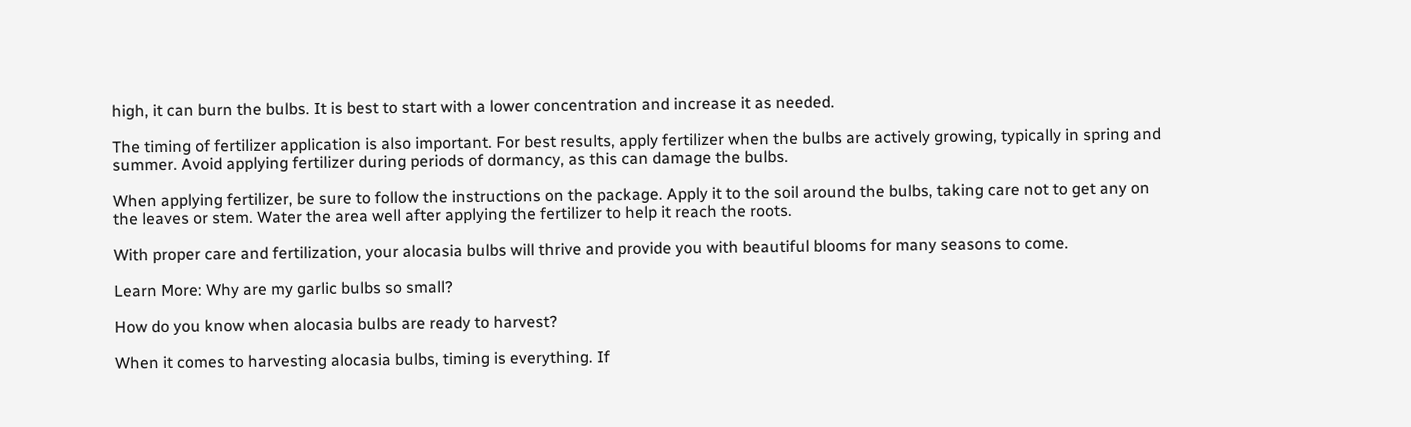high, it can burn the bulbs. It is best to start with a lower concentration and increase it as needed.

The timing of fertilizer application is also important. For best results, apply fertilizer when the bulbs are actively growing, typically in spring and summer. Avoid applying fertilizer during periods of dormancy, as this can damage the bulbs.

When applying fertilizer, be sure to follow the instructions on the package. Apply it to the soil around the bulbs, taking care not to get any on the leaves or stem. Water the area well after applying the fertilizer to help it reach the roots.

With proper care and fertilization, your alocasia bulbs will thrive and provide you with beautiful blooms for many seasons to come.

Learn More: Why are my garlic bulbs so small?

How do you know when alocasia bulbs are ready to harvest?

When it comes to harvesting alocasia bulbs, timing is everything. If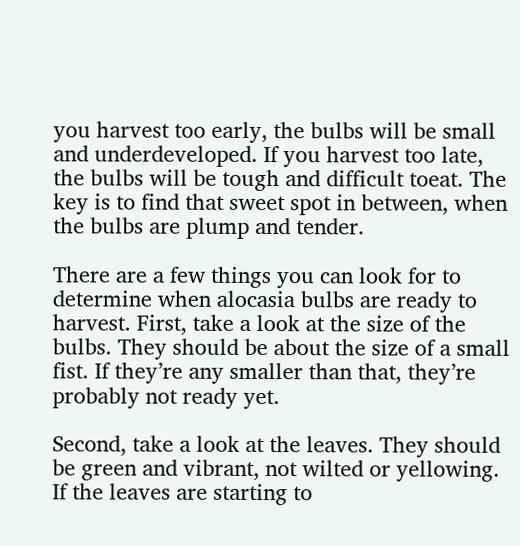you harvest too early, the bulbs will be small and underdeveloped. If you harvest too late, the bulbs will be tough and difficult toeat. The key is to find that sweet spot in between, when the bulbs are plump and tender.

There are a few things you can look for to determine when alocasia bulbs are ready to harvest. First, take a look at the size of the bulbs. They should be about the size of a small fist. If they’re any smaller than that, they’re probably not ready yet.

Second, take a look at the leaves. They should be green and vibrant, not wilted or yellowing. If the leaves are starting to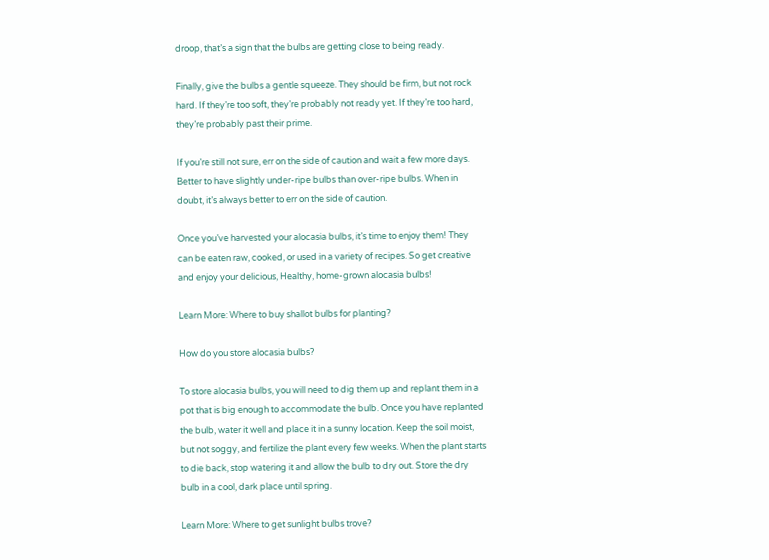droop, that’s a sign that the bulbs are getting close to being ready.

Finally, give the bulbs a gentle squeeze. They should be firm, but not rock hard. If they’re too soft, they’re probably not ready yet. If they’re too hard, they’re probably past their prime.

If you’re still not sure, err on the side of caution and wait a few more days. Better to have slightly under-ripe bulbs than over-ripe bulbs. When in doubt, it’s always better to err on the side of caution.

Once you’ve harvested your alocasia bulbs, it’s time to enjoy them! They can be eaten raw, cooked, or used in a variety of recipes. So get creative and enjoy your delicious, Healthy, home-grown alocasia bulbs!

Learn More: Where to buy shallot bulbs for planting?

How do you store alocasia bulbs?

To store alocasia bulbs, you will need to dig them up and replant them in a pot that is big enough to accommodate the bulb. Once you have replanted the bulb, water it well and place it in a sunny location. Keep the soil moist, but not soggy, and fertilize the plant every few weeks. When the plant starts to die back, stop watering it and allow the bulb to dry out. Store the dry bulb in a cool, dark place until spring.

Learn More: Where to get sunlight bulbs trove?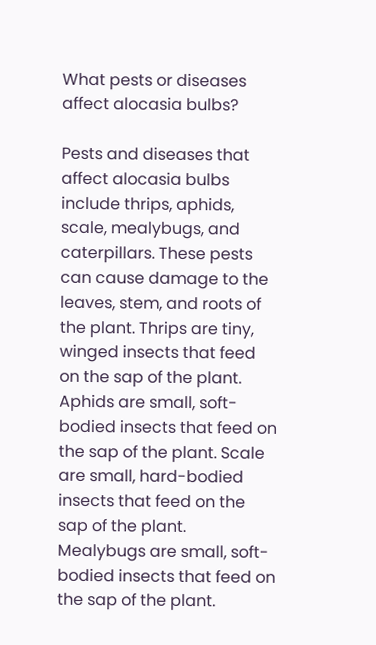What pests or diseases affect alocasia bulbs?

Pests and diseases that affect alocasia bulbs include thrips, aphids, scale, mealybugs, and caterpillars. These pests can cause damage to the leaves, stem, and roots of the plant. Thrips are tiny, winged insects that feed on the sap of the plant. Aphids are small, soft-bodied insects that feed on the sap of the plant. Scale are small, hard-bodied insects that feed on the sap of the plant. Mealybugs are small, soft-bodied insects that feed on the sap of the plant.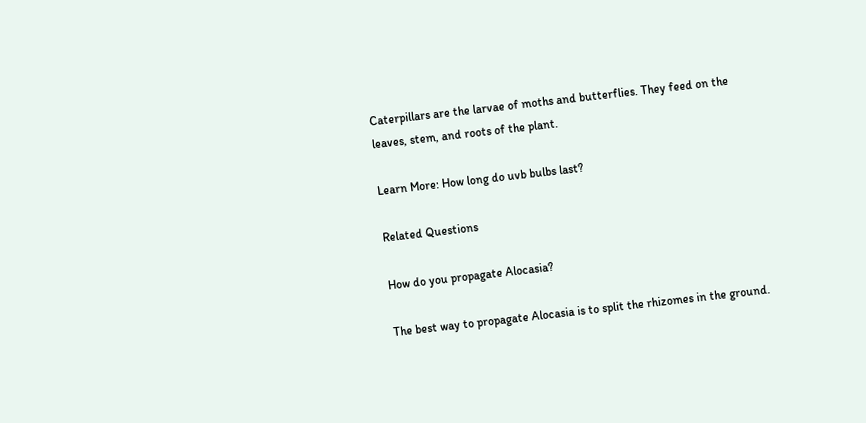Caterpillars are the larvae of moths and butterflies. They feed on the leaves, stem, and roots of the plant.

Learn More: How long do uvb bulbs last?

Related Questions

How do you propagate Alocasia?

The best way to propagate Alocasia is to split the rhizomes in the ground.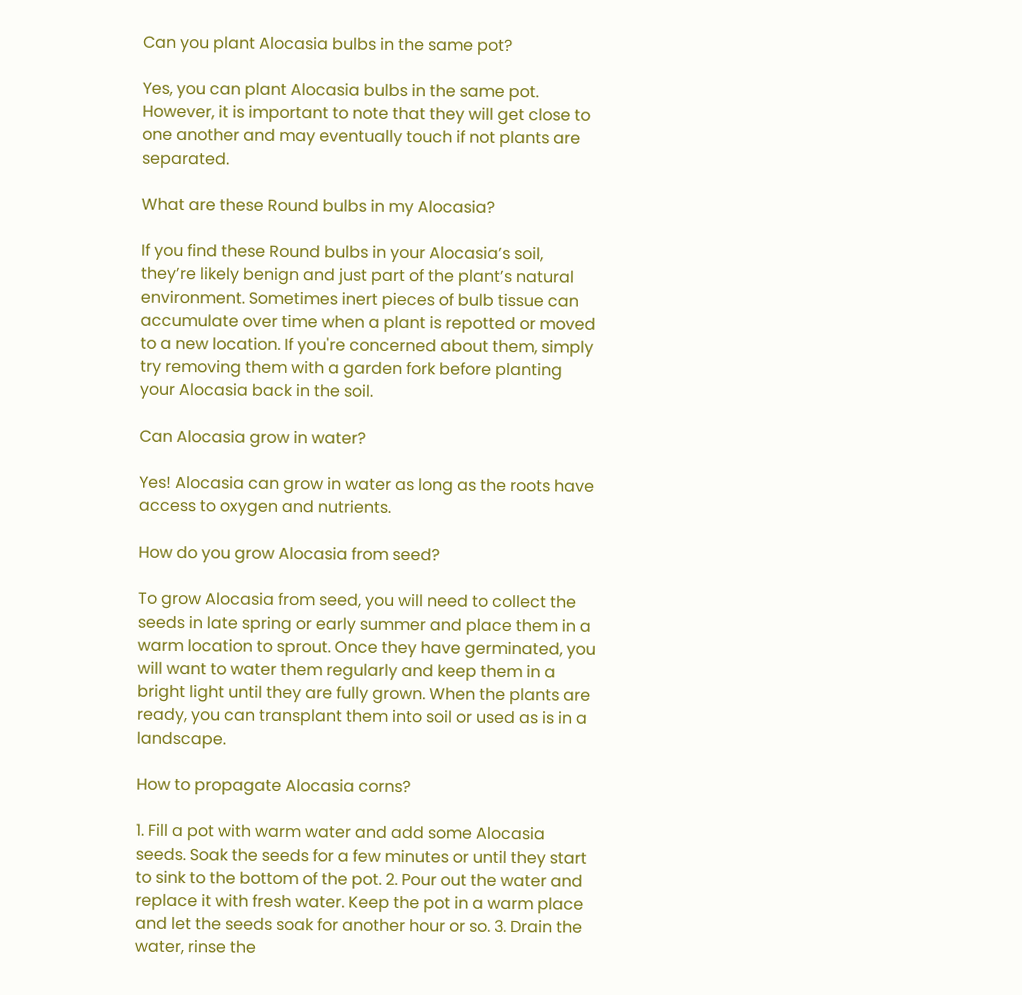Can you plant Alocasia bulbs in the same pot?

Yes, you can plant Alocasia bulbs in the same pot. However, it is important to note that they will get close to one another and may eventually touch if not plants are separated.

What are these Round bulbs in my Alocasia?

If you find these Round bulbs in your Alocasia’s soil, they’re likely benign and just part of the plant’s natural environment. Sometimes inert pieces of bulb tissue can accumulate over time when a plant is repotted or moved to a new location. If you're concerned about them, simply try removing them with a garden fork before planting your Alocasia back in the soil.

Can Alocasia grow in water?

Yes! Alocasia can grow in water as long as the roots have access to oxygen and nutrients.

How do you grow Alocasia from seed?

To grow Alocasia from seed, you will need to collect the seeds in late spring or early summer and place them in a warm location to sprout. Once they have germinated, you will want to water them regularly and keep them in a bright light until they are fully grown. When the plants are ready, you can transplant them into soil or used as is in a landscape.

How to propagate Alocasia corns?

1. Fill a pot with warm water and add some Alocasia seeds. Soak the seeds for a few minutes or until they start to sink to the bottom of the pot. 2. Pour out the water and replace it with fresh water. Keep the pot in a warm place and let the seeds soak for another hour or so. 3. Drain the water, rinse the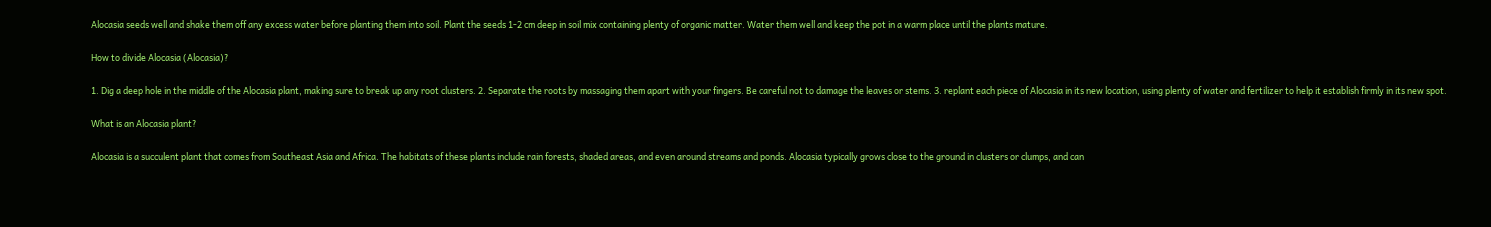Alocasia seeds well and shake them off any excess water before planting them into soil. Plant the seeds 1-2 cm deep in soil mix containing plenty of organic matter. Water them well and keep the pot in a warm place until the plants mature.

How to divide Alocasia (Alocasia)?

1. Dig a deep hole in the middle of the Alocasia plant, making sure to break up any root clusters. 2. Separate the roots by massaging them apart with your fingers. Be careful not to damage the leaves or stems. 3. replant each piece of Alocasia in its new location, using plenty of water and fertilizer to help it establish firmly in its new spot.

What is an Alocasia plant?

Alocasia is a succulent plant that comes from Southeast Asia and Africa. The habitats of these plants include rain forests, shaded areas, and even around streams and ponds. Alocasia typically grows close to the ground in clusters or clumps, and can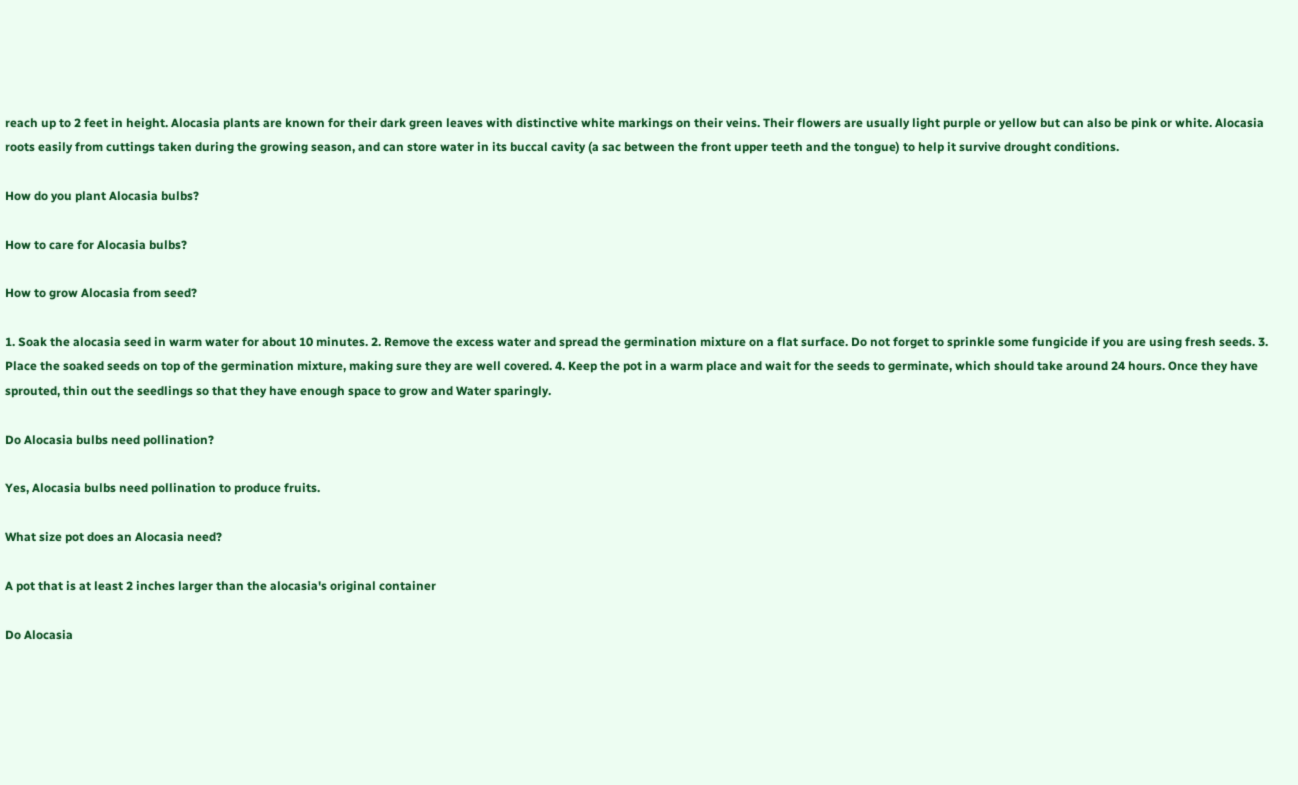reach up to 2 feet in height. Alocasia plants are known for their dark green leaves with distinctive white markings on their veins. Their flowers are usually light purple or yellow but can also be pink or white. Alocasia roots easily from cuttings taken during the growing season, and can store water in its buccal cavity (a sac between the front upper teeth and the tongue) to help it survive drought conditions.

How do you plant Alocasia bulbs?

How to care for Alocasia bulbs?

How to grow Alocasia from seed?

1. Soak the alocasia seed in warm water for about 10 minutes. 2. Remove the excess water and spread the germination mixture on a flat surface. Do not forget to sprinkle some fungicide if you are using fresh seeds. 3. Place the soaked seeds on top of the germination mixture, making sure they are well covered. 4. Keep the pot in a warm place and wait for the seeds to germinate, which should take around 24 hours. Once they have sprouted, thin out the seedlings so that they have enough space to grow and Water sparingly.

Do Alocasia bulbs need pollination?

Yes, Alocasia bulbs need pollination to produce fruits.

What size pot does an Alocasia need?

A pot that is at least 2 inches larger than the alocasia's original container

Do Alocasia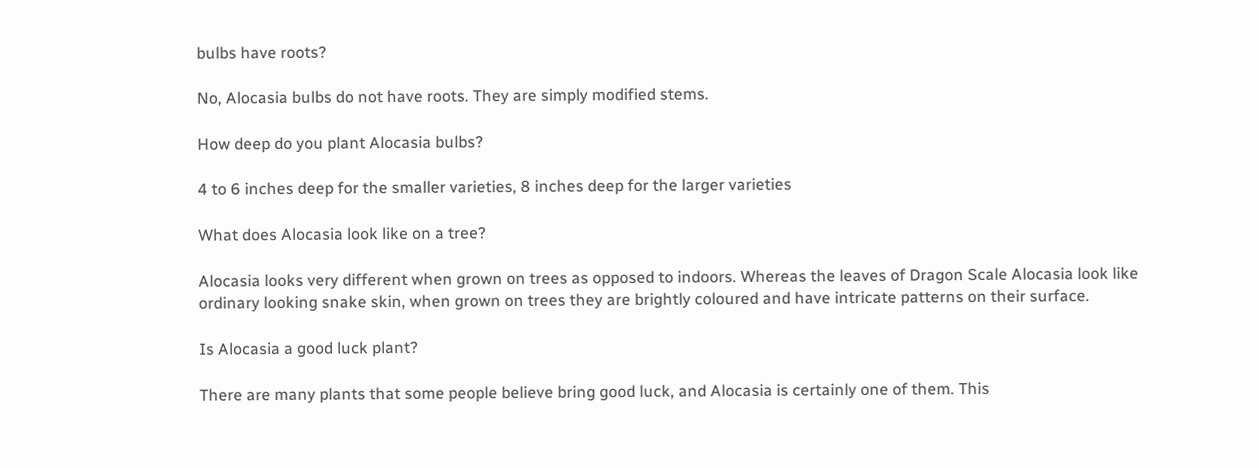bulbs have roots?

No, Alocasia bulbs do not have roots. They are simply modified stems.

How deep do you plant Alocasia bulbs?

4 to 6 inches deep for the smaller varieties, 8 inches deep for the larger varieties

What does Alocasia look like on a tree?

Alocasia looks very different when grown on trees as opposed to indoors. Whereas the leaves of Dragon Scale Alocasia look like ordinary looking snake skin, when grown on trees they are brightly coloured and have intricate patterns on their surface.

Is Alocasia a good luck plant?

There are many plants that some people believe bring good luck, and Alocasia is certainly one of them. This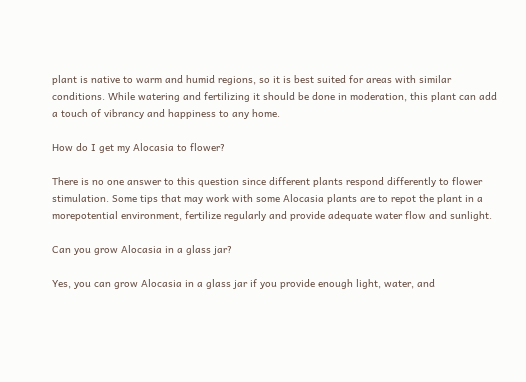plant is native to warm and humid regions, so it is best suited for areas with similar conditions. While watering and fertilizing it should be done in moderation, this plant can add a touch of vibrancy and happiness to any home.

How do I get my Alocasia to flower?

There is no one answer to this question since different plants respond differently to flower stimulation. Some tips that may work with some Alocasia plants are to repot the plant in a morepotential environment, fertilize regularly and provide adequate water flow and sunlight.

Can you grow Alocasia in a glass jar?

Yes, you can grow Alocasia in a glass jar if you provide enough light, water, and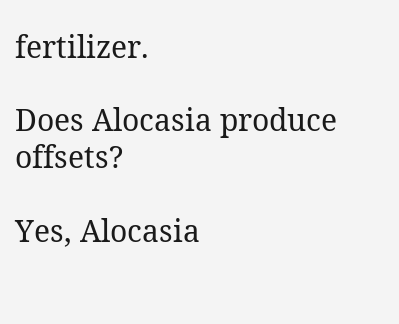fertilizer.

Does Alocasia produce offsets?

Yes, Alocasia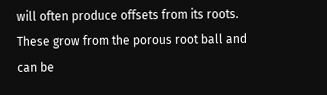will often produce offsets from its roots. These grow from the porous root ball and can be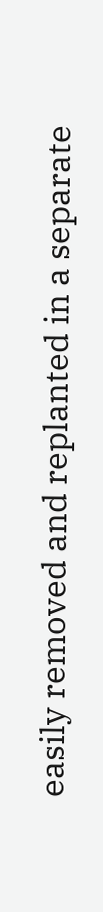easily removed and replanted in a separate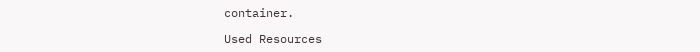container.

Used Resources